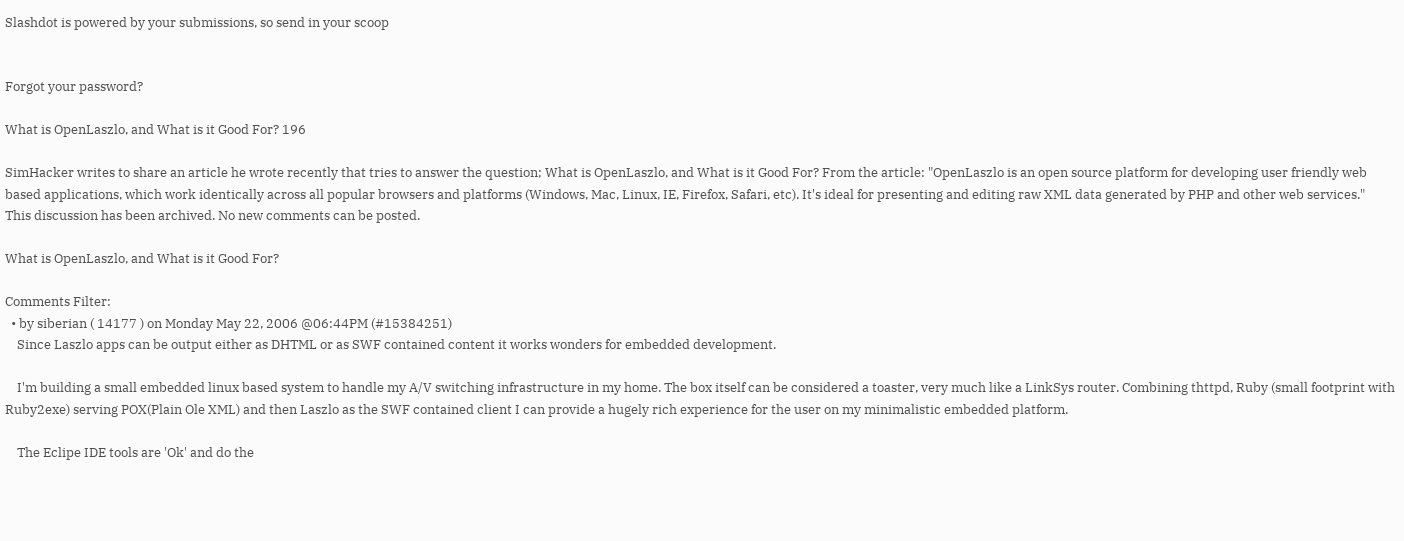Slashdot is powered by your submissions, so send in your scoop


Forgot your password?

What is OpenLaszlo, and What is it Good For? 196

SimHacker writes to share an article he wrote recently that tries to answer the question; What is OpenLaszlo, and What is it Good For? From the article: "OpenLaszlo is an open source platform for developing user friendly web based applications, which work identically across all popular browsers and platforms (Windows, Mac, Linux, IE, Firefox, Safari, etc). It's ideal for presenting and editing raw XML data generated by PHP and other web services."
This discussion has been archived. No new comments can be posted.

What is OpenLaszlo, and What is it Good For?

Comments Filter:
  • by siberian ( 14177 ) on Monday May 22, 2006 @06:44PM (#15384251)
    Since Laszlo apps can be output either as DHTML or as SWF contained content it works wonders for embedded development.

    I'm building a small embedded linux based system to handle my A/V switching infrastructure in my home. The box itself can be considered a toaster, very much like a LinkSys router. Combining thttpd, Ruby (small footprint with Ruby2exe) serving POX(Plain Ole XML) and then Laszlo as the SWF contained client I can provide a hugely rich experience for the user on my minimalistic embedded platform.

    The Eclipe IDE tools are 'Ok' and do the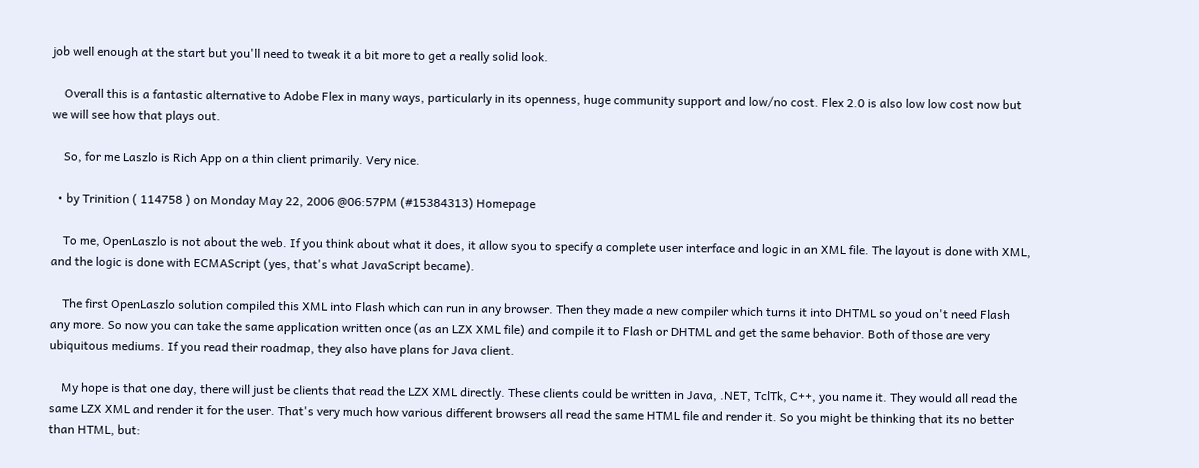job well enough at the start but you'll need to tweak it a bit more to get a really solid look.

    Overall this is a fantastic alternative to Adobe Flex in many ways, particularly in its openness, huge community support and low/no cost. Flex 2.0 is also low low cost now but we will see how that plays out.

    So, for me Laszlo is Rich App on a thin client primarily. Very nice.

  • by Trinition ( 114758 ) on Monday May 22, 2006 @06:57PM (#15384313) Homepage

    To me, OpenLaszlo is not about the web. If you think about what it does, it allow syou to specify a complete user interface and logic in an XML file. The layout is done with XML, and the logic is done with ECMAScript (yes, that's what JavaScript became).

    The first OpenLaszlo solution compiled this XML into Flash which can run in any browser. Then they made a new compiler which turns it into DHTML so youd on't need Flash any more. So now you can take the same application written once (as an LZX XML file) and compile it to Flash or DHTML and get the same behavior. Both of those are very ubiquitous mediums. If you read their roadmap, they also have plans for Java client.

    My hope is that one day, there will just be clients that read the LZX XML directly. These clients could be written in Java, .NET, TclTk, C++, you name it. They would all read the same LZX XML and render it for the user. That's very much how various different browsers all read the same HTML file and render it. So you might be thinking that its no better than HTML, but: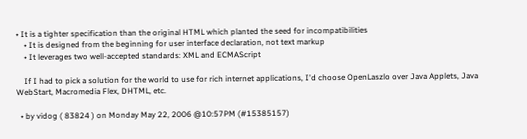• It is a tighter specification than the original HTML which planted the seed for incompatibilities
    • It is designed from the beginning for user interface declaration, not text markup
    • It leverages two well-accepted standards: XML and ECMAScript

    If I had to pick a solution for the world to use for rich internet applications, I'd choose OpenLaszlo over Java Applets, Java WebStart, Macromedia Flex, DHTML, etc.

  • by vidog ( 83824 ) on Monday May 22, 2006 @10:57PM (#15385157)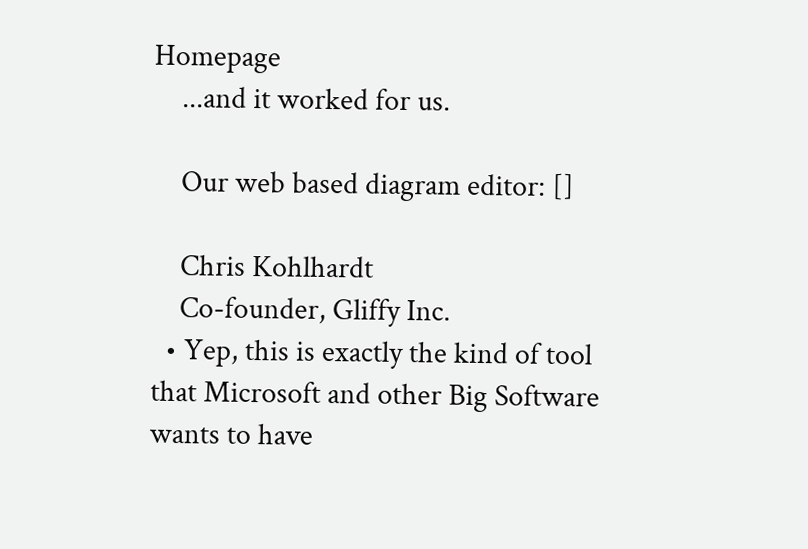Homepage
    ...and it worked for us.

    Our web based diagram editor: []

    Chris Kohlhardt
    Co-founder, Gliffy Inc.
  • Yep, this is exactly the kind of tool that Microsoft and other Big Software wants to have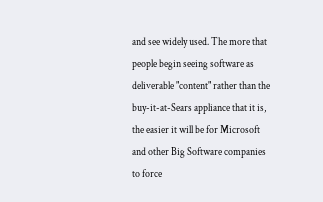and see widely used. The more that people begin seeing software as deliverable "content" rather than the buy-it-at-Sears appliance that it is, the easier it will be for Microsoft and other Big Software companies to force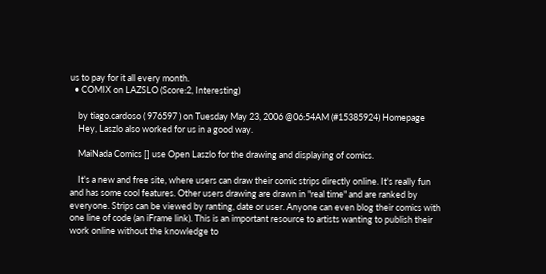us to pay for it all every month.
  • COMIX on LAZSLO (Score:2, Interesting)

    by tiago.cardoso ( 976597 ) on Tuesday May 23, 2006 @06:54AM (#15385924) Homepage
    Hey, Laszlo also worked for us in a good way.

    MaiNada Comics [] use Open Laszlo for the drawing and displaying of comics.

    It's a new and free site, where users can draw their comic strips directly online. It's really fun and has some cool features. Other users drawing are drawn in "real time" and are ranked by everyone. Strips can be viewed by ranting, date or user. Anyone can even blog their comics with one line of code (an iFrame link). This is an important resource to artists wanting to publish their work online without the knowledge to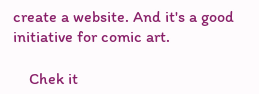create a website. And it's a good initiative for comic art.

    Chek it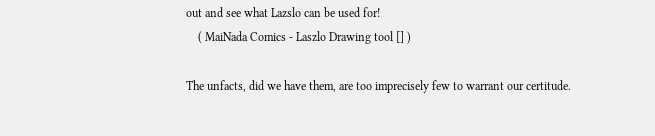out and see what Lazslo can be used for!
    ( MaiNada Comics - Laszlo Drawing tool [] )

The unfacts, did we have them, are too imprecisely few to warrant our certitude.